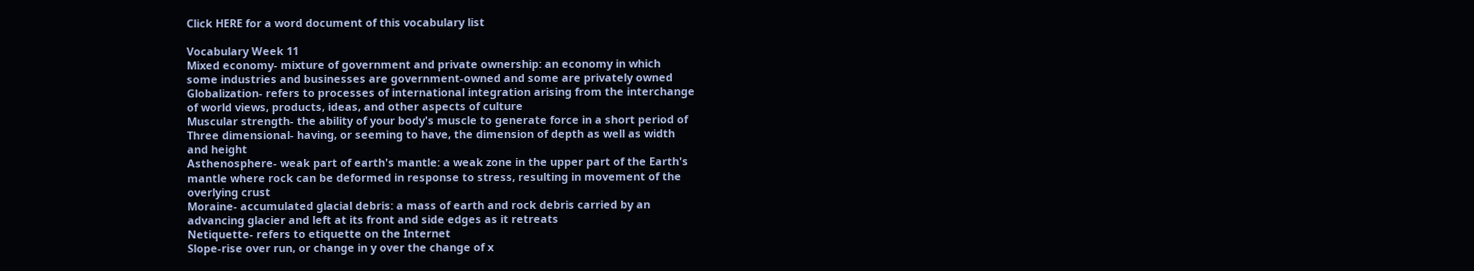Click HERE for a word document of this vocabulary list

Vocabulary Week 11
Mixed economy- mixture of government and private ownership: an economy in which
some industries and businesses are government-owned and some are privately owned
Globalization- refers to processes of international integration arising from the interchange
of world views, products, ideas, and other aspects of culture
Muscular strength- the ability of your body's muscle to generate force in a short period of
Three dimensional- having, or seeming to have, the dimension of depth as well as width
and height
Asthenosphere- weak part of earth's mantle: a weak zone in the upper part of the Earth's
mantle where rock can be deformed in response to stress, resulting in movement of the
overlying crust
Moraine- accumulated glacial debris: a mass of earth and rock debris carried by an
advancing glacier and left at its front and side edges as it retreats
Netiquette- refers to etiquette on the Internet
Slope-rise over run, or change in y over the change of x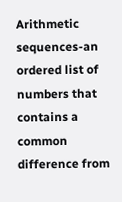Arithmetic sequences-an ordered list of numbers that contains a common difference from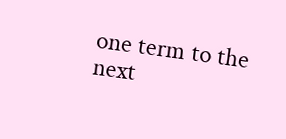one term to the next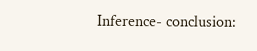Inference- conclusion: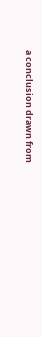a conclusion drawn from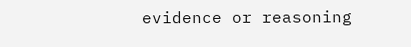evidence or reasoning